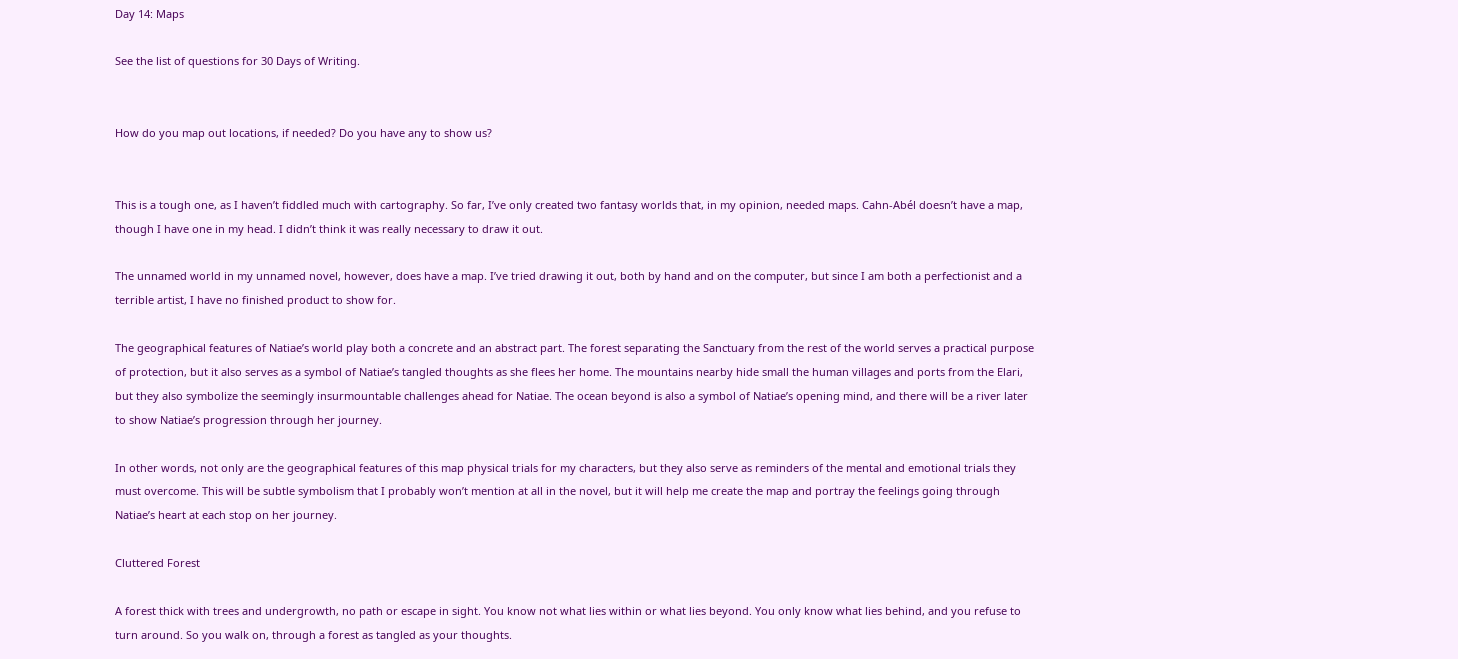Day 14: Maps

See the list of questions for 30 Days of Writing.


How do you map out locations, if needed? Do you have any to show us?


This is a tough one, as I haven’t fiddled much with cartography. So far, I’ve only created two fantasy worlds that, in my opinion, needed maps. Cahn-Abél doesn’t have a map, though I have one in my head. I didn’t think it was really necessary to draw it out.

The unnamed world in my unnamed novel, however, does have a map. I’ve tried drawing it out, both by hand and on the computer, but since I am both a perfectionist and a terrible artist, I have no finished product to show for.

The geographical features of Natiae’s world play both a concrete and an abstract part. The forest separating the Sanctuary from the rest of the world serves a practical purpose of protection, but it also serves as a symbol of Natiae’s tangled thoughts as she flees her home. The mountains nearby hide small the human villages and ports from the Elari, but they also symbolize the seemingly insurmountable challenges ahead for Natiae. The ocean beyond is also a symbol of Natiae’s opening mind, and there will be a river later to show Natiae’s progression through her journey.

In other words, not only are the geographical features of this map physical trials for my characters, but they also serve as reminders of the mental and emotional trials they must overcome. This will be subtle symbolism that I probably won’t mention at all in the novel, but it will help me create the map and portray the feelings going through Natiae’s heart at each stop on her journey.

Cluttered Forest

A forest thick with trees and undergrowth, no path or escape in sight. You know not what lies within or what lies beyond. You only know what lies behind, and you refuse to turn around. So you walk on, through a forest as tangled as your thoughts.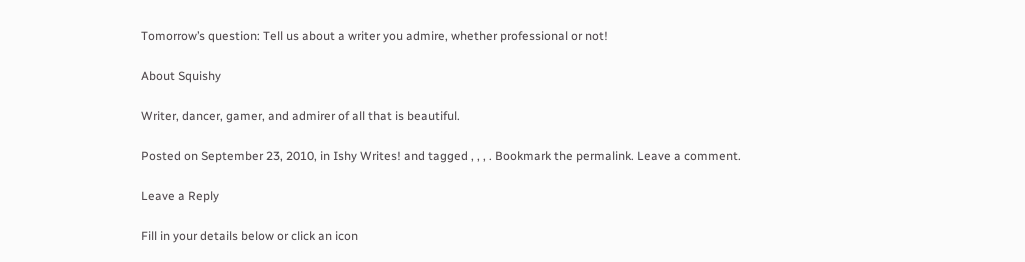Tomorrow’s question: Tell us about a writer you admire, whether professional or not!

About Squishy

Writer, dancer, gamer, and admirer of all that is beautiful.

Posted on September 23, 2010, in Ishy Writes! and tagged , , , . Bookmark the permalink. Leave a comment.

Leave a Reply

Fill in your details below or click an icon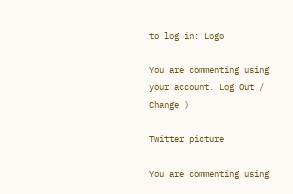to log in: Logo

You are commenting using your account. Log Out / Change )

Twitter picture

You are commenting using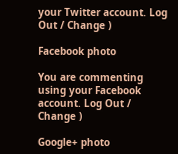your Twitter account. Log Out / Change )

Facebook photo

You are commenting using your Facebook account. Log Out / Change )

Google+ photo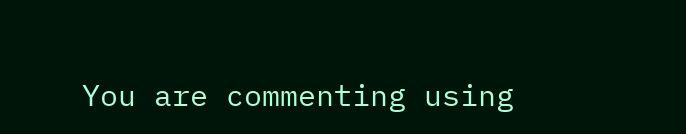You are commenting using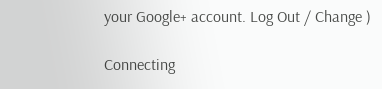your Google+ account. Log Out / Change )

Connecting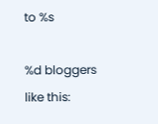to %s

%d bloggers like this: